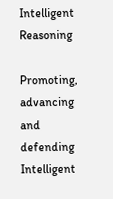Intelligent Reasoning

Promoting, advancing and defending Intelligent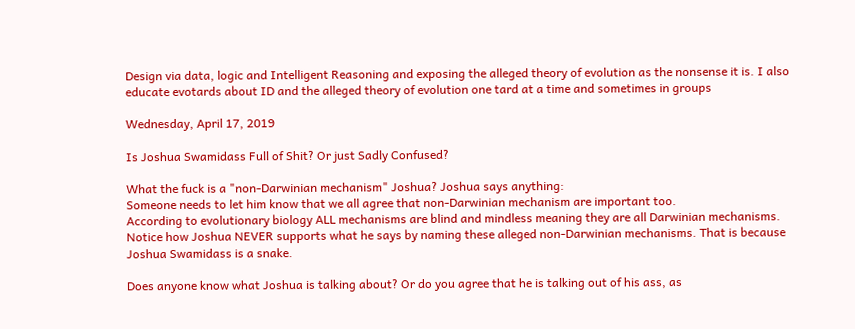Design via data, logic and Intelligent Reasoning and exposing the alleged theory of evolution as the nonsense it is. I also educate evotards about ID and the alleged theory of evolution one tard at a time and sometimes in groups

Wednesday, April 17, 2019

Is Joshua Swamidass Full of Shit? Or just Sadly Confused?

What the fuck is a "non-Darwinian mechanism" Joshua? Joshua says anything:
Someone needs to let him know that we all agree that non-Darwinian mechanism are important too.
According to evolutionary biology ALL mechanisms are blind and mindless meaning they are all Darwinian mechanisms. Notice how Joshua NEVER supports what he says by naming these alleged non-Darwinian mechanisms. That is because Joshua Swamidass is a snake.

Does anyone know what Joshua is talking about? Or do you agree that he is talking out of his ass, as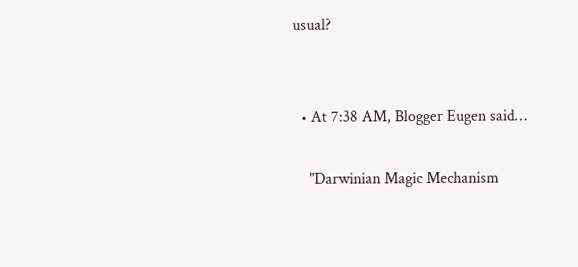usual?


  • At 7:38 AM, Blogger Eugen said…

    "Darwinian Magic Mechanism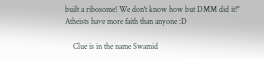built a ribosome! We don't know how but DMM did it!" Atheists have more faith than anyone :D

    Clue is in the name Swamid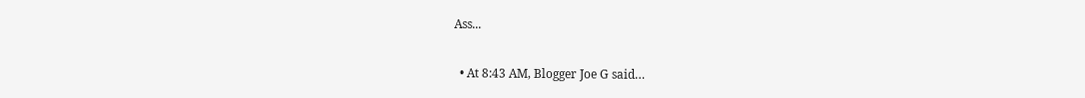Ass...

  • At 8:43 AM, Blogger Joe G said…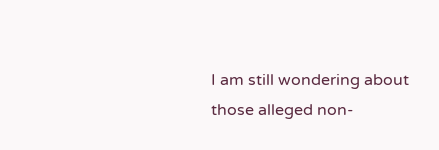I am still wondering about those alleged non-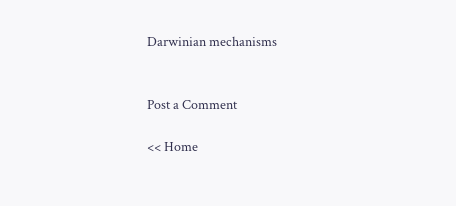Darwinian mechanisms


Post a Comment

<< Home